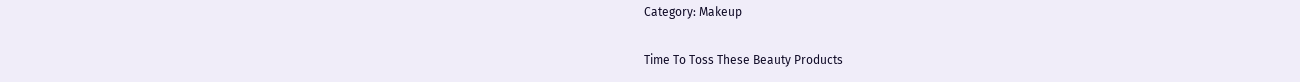Category: Makeup

Time To Toss These Beauty Products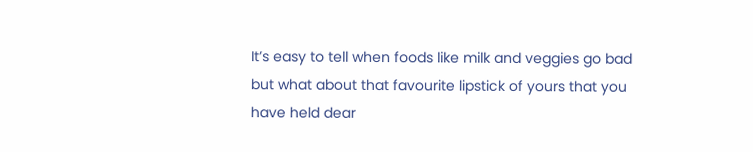It’s easy to tell when foods like milk and veggies go bad but what about that favourite lipstick of yours that you have held dear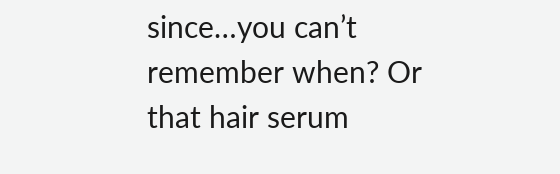since…you can’t remember when? Or that hair serum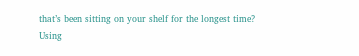that’s been sitting on your shelf for the longest time? Using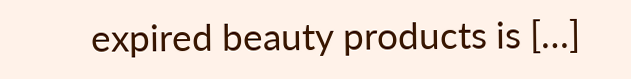expired beauty products is […]